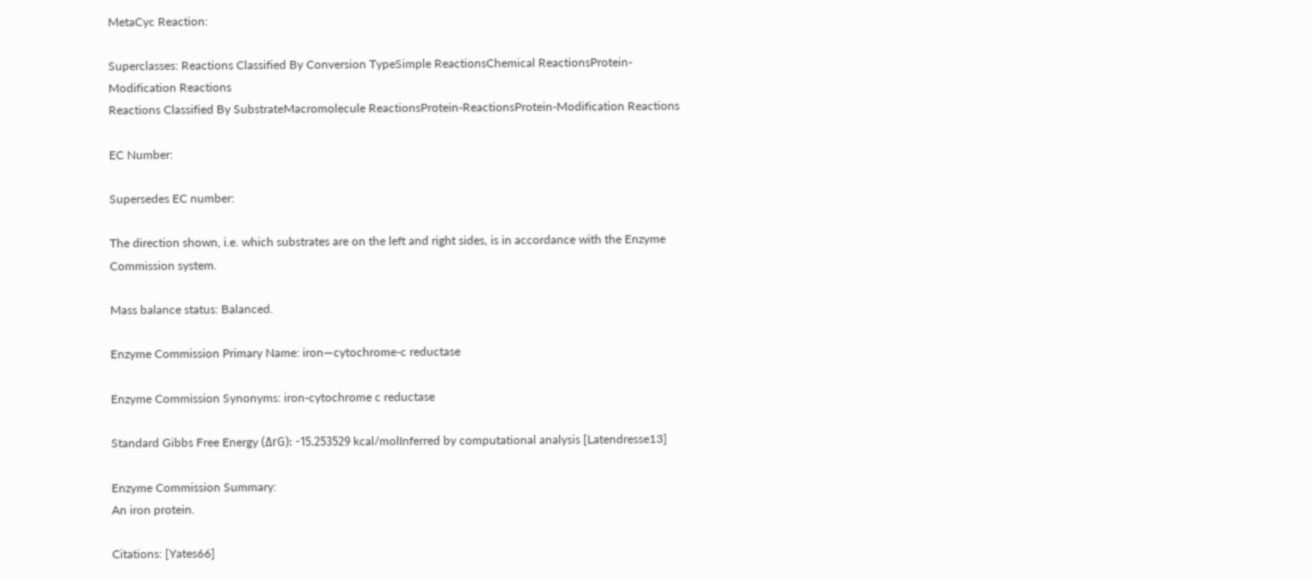MetaCyc Reaction:

Superclasses: Reactions Classified By Conversion TypeSimple ReactionsChemical ReactionsProtein-Modification Reactions
Reactions Classified By SubstrateMacromolecule ReactionsProtein-ReactionsProtein-Modification Reactions

EC Number:

Supersedes EC number:

The direction shown, i.e. which substrates are on the left and right sides, is in accordance with the Enzyme Commission system.

Mass balance status: Balanced.

Enzyme Commission Primary Name: iron—cytochrome-c reductase

Enzyme Commission Synonyms: iron-cytochrome c reductase

Standard Gibbs Free Energy (ΔrG): -15.253529 kcal/molInferred by computational analysis [Latendresse13]

Enzyme Commission Summary:
An iron protein.

Citations: [Yates66]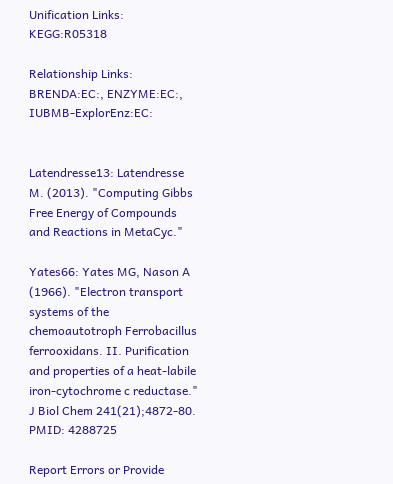Unification Links: KEGG:R05318

Relationship Links: BRENDA:EC:, ENZYME:EC:, IUBMB-ExplorEnz:EC:


Latendresse13: Latendresse M. (2013). "Computing Gibbs Free Energy of Compounds and Reactions in MetaCyc."

Yates66: Yates MG, Nason A (1966). "Electron transport systems of the chemoautotroph Ferrobacillus ferrooxidans. II. Purification and properties of a heat-labile iron-cytochrome c reductase." J Biol Chem 241(21);4872-80. PMID: 4288725

Report Errors or Provide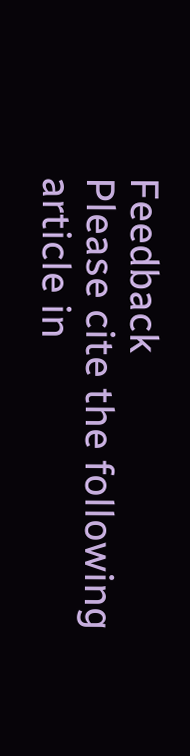Feedback
Please cite the following article in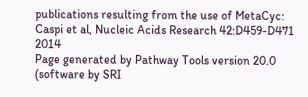publications resulting from the use of MetaCyc: Caspi et al, Nucleic Acids Research 42:D459-D471 2014
Page generated by Pathway Tools version 20.0 (software by SRI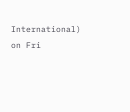International) on Fri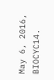May 6, 2016, BIOCYC14.